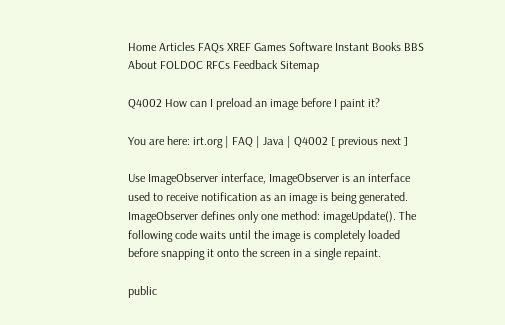Home Articles FAQs XREF Games Software Instant Books BBS About FOLDOC RFCs Feedback Sitemap

Q4002 How can I preload an image before I paint it?

You are here: irt.org | FAQ | Java | Q4002 [ previous next ]

Use ImageObserver interface, ImageObserver is an interface used to receive notification as an image is being generated. ImageObserver defines only one method: imageUpdate(). The following code waits until the image is completely loaded before snapping it onto the screen in a single repaint.

public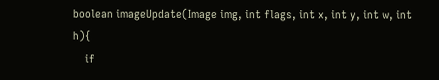boolean imageUpdate(Image img, int flags, int x, int y, int w, int h){
    if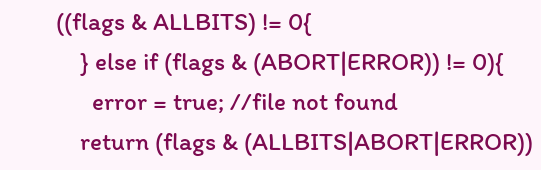((flags & ALLBITS) != 0{
    } else if (flags & (ABORT|ERROR)) != 0){
      error = true; //file not found
    return (flags & (ALLBITS|ABORT|ERROR))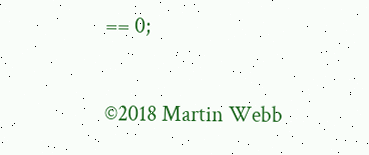== 0;

©2018 Martin Webb